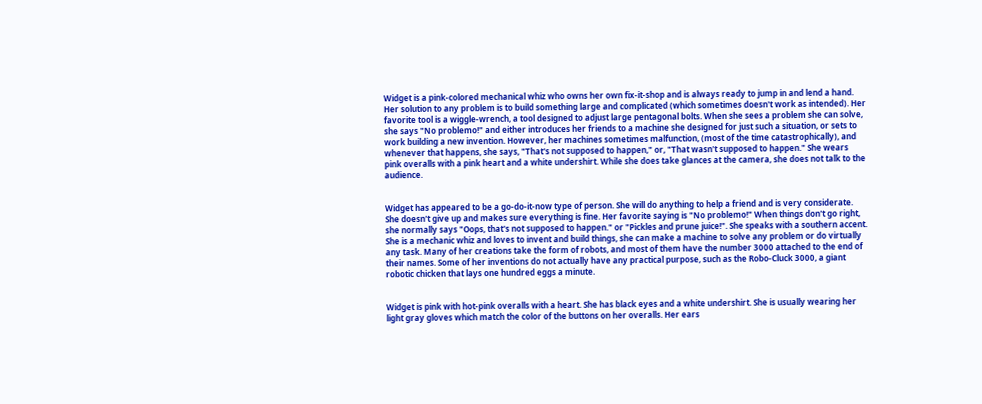Widget is a pink-colored mechanical whiz who owns her own fix-it-shop and is always ready to jump in and lend a hand. Her solution to any problem is to build something large and complicated (which sometimes doesn't work as intended). Her favorite tool is a wiggle-wrench, a tool designed to adjust large pentagonal bolts. When she sees a problem she can solve, she says "No problemo!" and either introduces her friends to a machine she designed for just such a situation, or sets to work building a new invention. However, her machines sometimes malfunction, (most of the time catastrophically), and whenever that happens, she says, "That's not supposed to happen," or, "That wasn't supposed to happen." She wears pink overalls with a pink heart and a white undershirt. While she does take glances at the camera, she does not talk to the audience.


Widget has appeared to be a go-do-it-now type of person. She will do anything to help a friend and is very considerate. She doesn't give up and makes sure everything is fine. Her favorite saying is "No problemo!" When things don't go right, she normally says "Oops, that's not supposed to happen." or "Pickles and prune juice!". She speaks with a southern accent. She is a mechanic whiz and loves to invent and build things, she can make a machine to solve any problem or do virtually any task. Many of her creations take the form of robots, and most of them have the number 3000 attached to the end of their names. Some of her inventions do not actually have any practical purpose, such as the Robo-Cluck 3000, a giant robotic chicken that lays one hundred eggs a minute.


Widget is pink with hot-pink overalls with a heart. She has black eyes and a white undershirt. She is usually wearing her light gray gloves which match the color of the buttons on her overalls. Her ears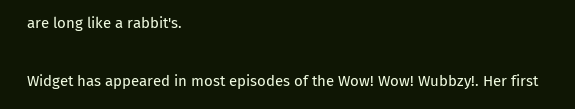are long like a rabbit's.


Widget has appeared in most episodes of the Wow! Wow! Wubbzy!. Her first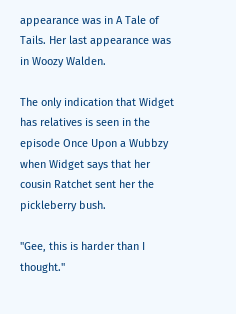appearance was in A Tale of Tails. Her last appearance was in Woozy Walden.

The only indication that Widget has relatives is seen in the episode Once Upon a Wubbzy when Widget says that her cousin Ratchet sent her the pickleberry bush.

"Gee, this is harder than I thought."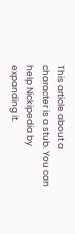This article about a character is a stub. You can help Nickipedia by expanding it.